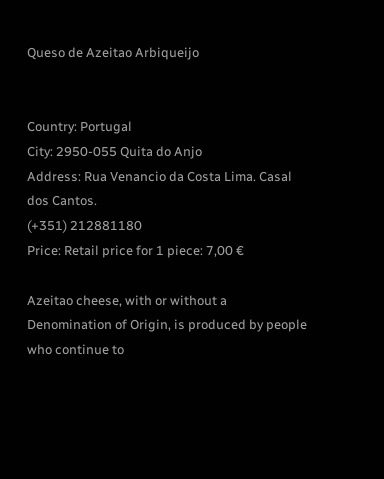Queso de Azeitao Arbiqueijo


Country: Portugal
City: 2950-055 Quita do Anjo
Address: Rua Venancio da Costa Lima. Casal dos Cantos.
(+351) 212881180
Price: Retail price for 1 piece: 7,00 €

Azeitao cheese, with or without a Denomination of Origin, is produced by people who continue to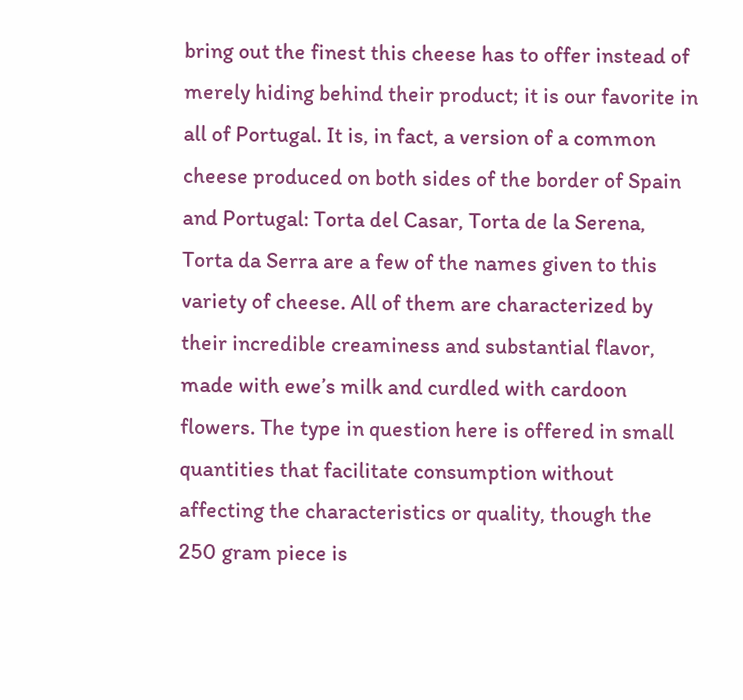bring out the finest this cheese has to offer instead of merely hiding behind their product; it is our favorite in all of Portugal. It is, in fact, a version of a common cheese produced on both sides of the border of Spain and Portugal: Torta del Casar, Torta de la Serena, Torta da Serra are a few of the names given to this variety of cheese. All of them are characterized by their incredible creaminess and substantial flavor, made with ewe’s milk and curdled with cardoon flowers. The type in question here is offered in small quantities that facilitate consumption without affecting the characteristics or quality, though the 250 gram piece is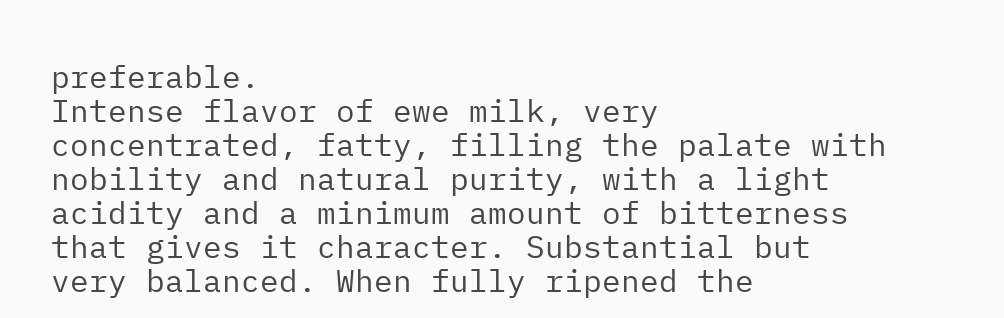preferable.
Intense flavor of ewe milk, very concentrated, fatty, filling the palate with nobility and natural purity, with a light acidity and a minimum amount of bitterness that gives it character. Substantial but very balanced. When fully ripened the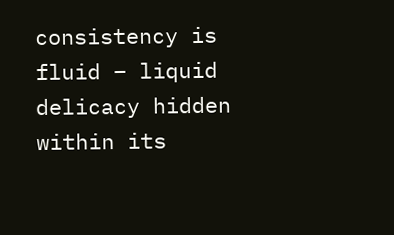consistency is fluid – liquid delicacy hidden within its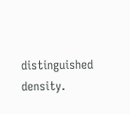distinguished density.